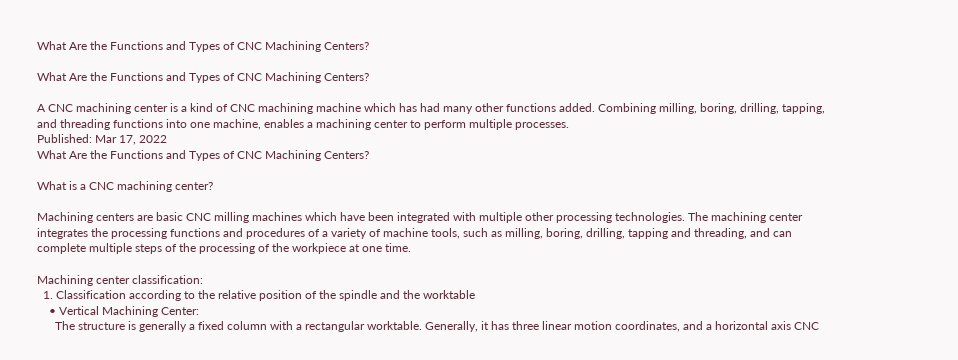What Are the Functions and Types of CNC Machining Centers?

What Are the Functions and Types of CNC Machining Centers?

A CNC machining center is a kind of CNC machining machine which has had many other functions added. Combining milling, boring, drilling, tapping, and threading functions into one machine, enables a machining center to perform multiple processes.
Published: Mar 17, 2022
What Are the Functions and Types of CNC Machining Centers?

What is a CNC machining center?

Machining centers are basic CNC milling machines which have been integrated with multiple other processing technologies. The machining center integrates the processing functions and procedures of a variety of machine tools, such as milling, boring, drilling, tapping and threading, and can complete multiple steps of the processing of the workpiece at one time.

Machining center classification:
  1. Classification according to the relative position of the spindle and the worktable
    • Vertical Machining Center:
      The structure is generally a fixed column with a rectangular worktable. Generally, it has three linear motion coordinates, and a horizontal axis CNC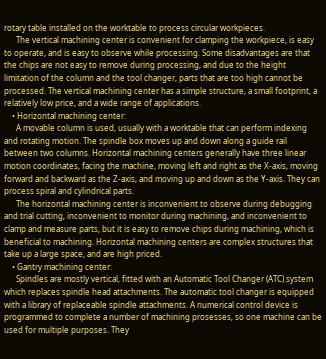rotary table installed on the worktable to process circular workpieces.
      The vertical machining center is convenient for clamping the workpiece, is easy to operate, and is easy to observe while processing. Some disadvantages are that the chips are not easy to remove during processing, and due to the height limitation of the column and the tool changer, parts that are too high cannot be processed. The vertical machining center has a simple structure, a small footprint, a relatively low price, and a wide range of applications.
    • Horizontal machining center:
      A movable column is used, usually with a worktable that can perform indexing and rotating motion. The spindle box moves up and down along a guide rail between two columns. Horizontal machining centers generally have three linear motion coordinates, facing the machine, moving left and right as the X-axis, moving forward and backward as the Z-axis, and moving up and down as the Y-axis. They can process spiral and cylindrical parts.
      The horizontal machining center is inconvenient to observe during debugging and trial cutting, inconvenient to monitor during machining, and inconvenient to clamp and measure parts, but it is easy to remove chips during machining, which is beneficial to machining. Horizontal machining centers are complex structures that take up a large space, and are high priced.
    • Gantry machining center:
      Spindles are mostly vertical, fitted with an Automatic Tool Changer (ATC) system which replaces spindle head attachments. The automatic tool changer is equipped with a library of replaceable spindle attachments. A numerical control device is programmed to complete a number of machining prosesses, so one machine can be used for multiple purposes. They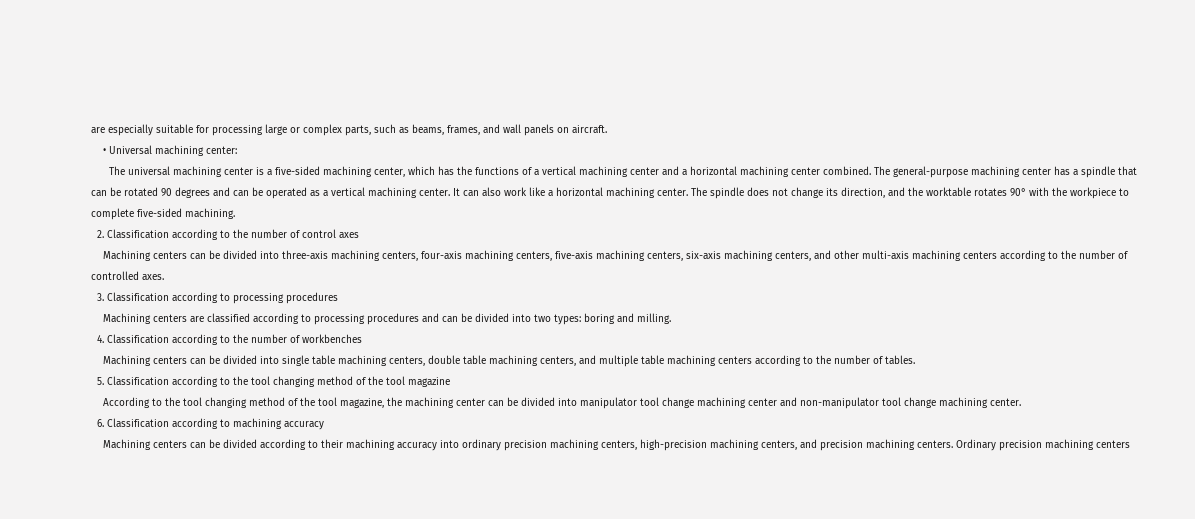are especially suitable for processing large or complex parts, such as beams, frames, and wall panels on aircraft.
    • Universal machining center:
      The universal machining center is a five-sided machining center, which has the functions of a vertical machining center and a horizontal machining center combined. The general-purpose machining center has a spindle that can be rotated 90 degrees and can be operated as a vertical machining center. It can also work like a horizontal machining center. The spindle does not change its direction, and the worktable rotates 90° with the workpiece to complete five-sided machining.
  2. Classification according to the number of control axes
    Machining centers can be divided into three-axis machining centers, four-axis machining centers, five-axis machining centers, six-axis machining centers, and other multi-axis machining centers according to the number of controlled axes.
  3. Classification according to processing procedures
    Machining centers are classified according to processing procedures and can be divided into two types: boring and milling.
  4. Classification according to the number of workbenches
    Machining centers can be divided into single table machining centers, double table machining centers, and multiple table machining centers according to the number of tables.
  5. Classification according to the tool changing method of the tool magazine
    According to the tool changing method of the tool magazine, the machining center can be divided into manipulator tool change machining center and non-manipulator tool change machining center.
  6. Classification according to machining accuracy
    Machining centers can be divided according to their machining accuracy into ordinary precision machining centers, high-precision machining centers, and precision machining centers. Ordinary precision machining centers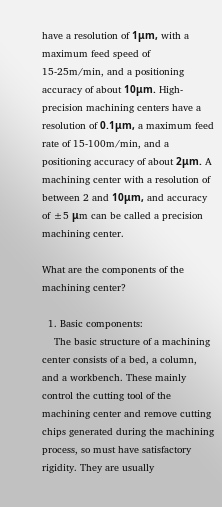have a resolution of 1μm, with a maximum feed speed of 15-25m/min, and a positioning accuracy of about 10μm. High-precision machining centers have a resolution of 0.1μm, a maximum feed rate of 15-100m/min, and a positioning accuracy of about 2μm. A machining center with a resolution of between 2 and 10μm, and accuracy of ±5 μm can be called a precision machining center.

What are the components of the machining center?

  1. Basic components:
    The basic structure of a machining center consists of a bed, a column, and a workbench. These mainly control the cutting tool of the machining center and remove cutting chips generated during the machining process, so must have satisfactory rigidity. They are usually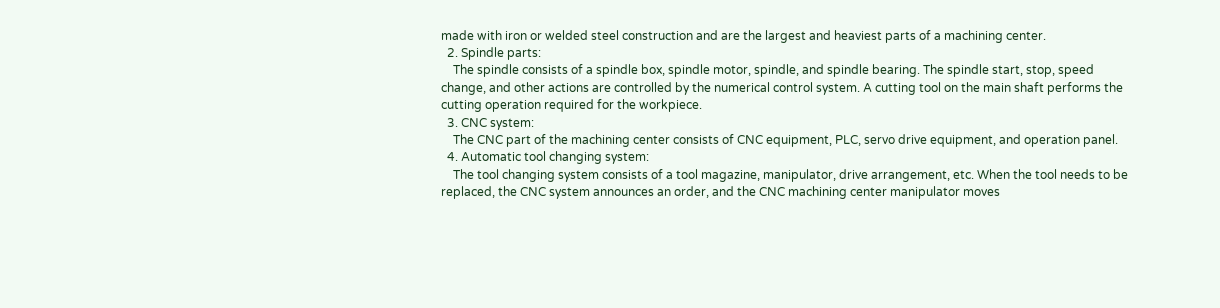made with iron or welded steel construction and are the largest and heaviest parts of a machining center.
  2. Spindle parts:
    The spindle consists of a spindle box, spindle motor, spindle, and spindle bearing. The spindle start, stop, speed change, and other actions are controlled by the numerical control system. A cutting tool on the main shaft performs the cutting operation required for the workpiece.
  3. CNC system:
    The CNC part of the machining center consists of CNC equipment, PLC, servo drive equipment, and operation panel.
  4. Automatic tool changing system:
    The tool changing system consists of a tool magazine, manipulator, drive arrangement, etc. When the tool needs to be replaced, the CNC system announces an order, and the CNC machining center manipulator moves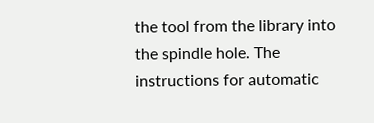the tool from the library into the spindle hole. The instructions for automatic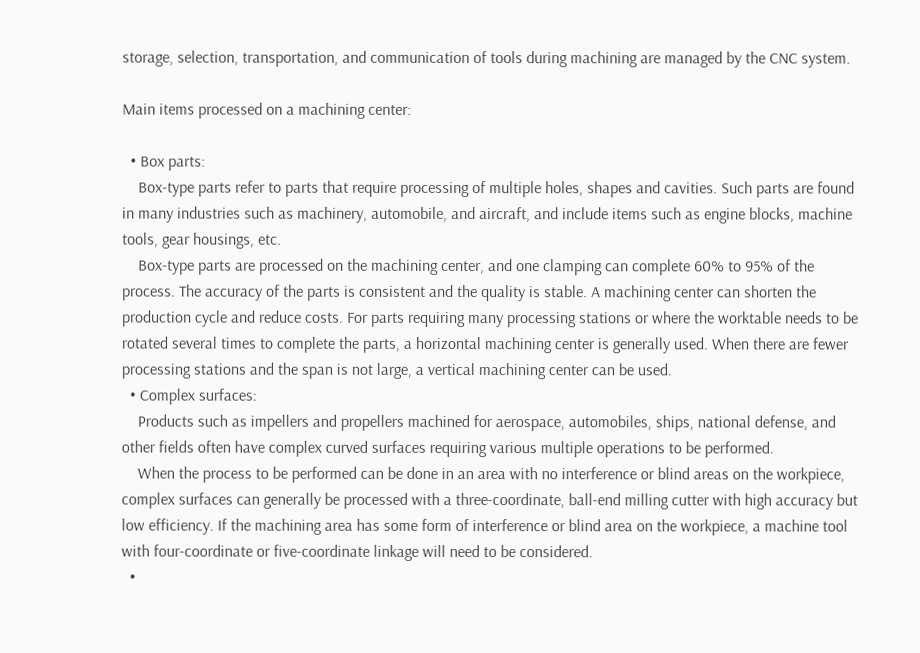storage, selection, transportation, and communication of tools during machining are managed by the CNC system.

Main items processed on a machining center:

  • Box parts:
    Box-type parts refer to parts that require processing of multiple holes, shapes and cavities. Such parts are found in many industries such as machinery, automobile, and aircraft, and include items such as engine blocks, machine tools, gear housings, etc.
    Box-type parts are processed on the machining center, and one clamping can complete 60% to 95% of the process. The accuracy of the parts is consistent and the quality is stable. A machining center can shorten the production cycle and reduce costs. For parts requiring many processing stations or where the worktable needs to be rotated several times to complete the parts, a horizontal machining center is generally used. When there are fewer processing stations and the span is not large, a vertical machining center can be used.
  • Complex surfaces:
    Products such as impellers and propellers machined for aerospace, automobiles, ships, national defense, and other fields often have complex curved surfaces requiring various multiple operations to be performed.
    When the process to be performed can be done in an area with no interference or blind areas on the workpiece, complex surfaces can generally be processed with a three-coordinate, ball-end milling cutter with high accuracy but low efficiency. If the machining area has some form of interference or blind area on the workpiece, a machine tool with four-coordinate or five-coordinate linkage will need to be considered.
  •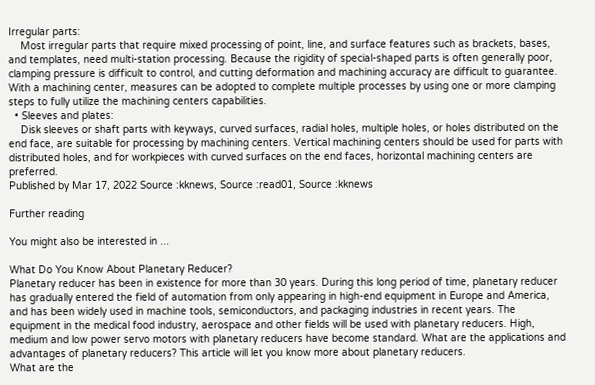Irregular parts:
    Most irregular parts that require mixed processing of point, line, and surface features such as brackets, bases, and templates, need multi-station processing. Because the rigidity of special-shaped parts is often generally poor, clamping pressure is difficult to control, and cutting deformation and machining accuracy are difficult to guarantee. With a machining center, measures can be adopted to complete multiple processes by using one or more clamping steps to fully utilize the machining centers capabilities.
  • Sleeves and plates:
    Disk sleeves or shaft parts with keyways, curved surfaces, radial holes, multiple holes, or holes distributed on the end face, are suitable for processing by machining centers. Vertical machining centers should be used for parts with distributed holes, and for workpieces with curved surfaces on the end faces, horizontal machining centers are preferred.
Published by Mar 17, 2022 Source :kknews, Source :read01, Source :kknews

Further reading

You might also be interested in ...

What Do You Know About Planetary Reducer?
Planetary reducer has been in existence for more than 30 years. During this long period of time, planetary reducer has gradually entered the field of automation from only appearing in high-end equipment in Europe and America, and has been widely used in machine tools, semiconductors, and packaging industries in recent years. The equipment in the medical food industry, aerospace and other fields will be used with planetary reducers. High, medium and low power servo motors with planetary reducers have become standard. What are the applications and advantages of planetary reducers? This article will let you know more about planetary reducers.
What are the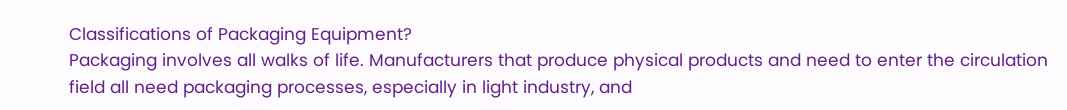Classifications of Packaging Equipment?
Packaging involves all walks of life. Manufacturers that produce physical products and need to enter the circulation field all need packaging processes, especially in light industry, and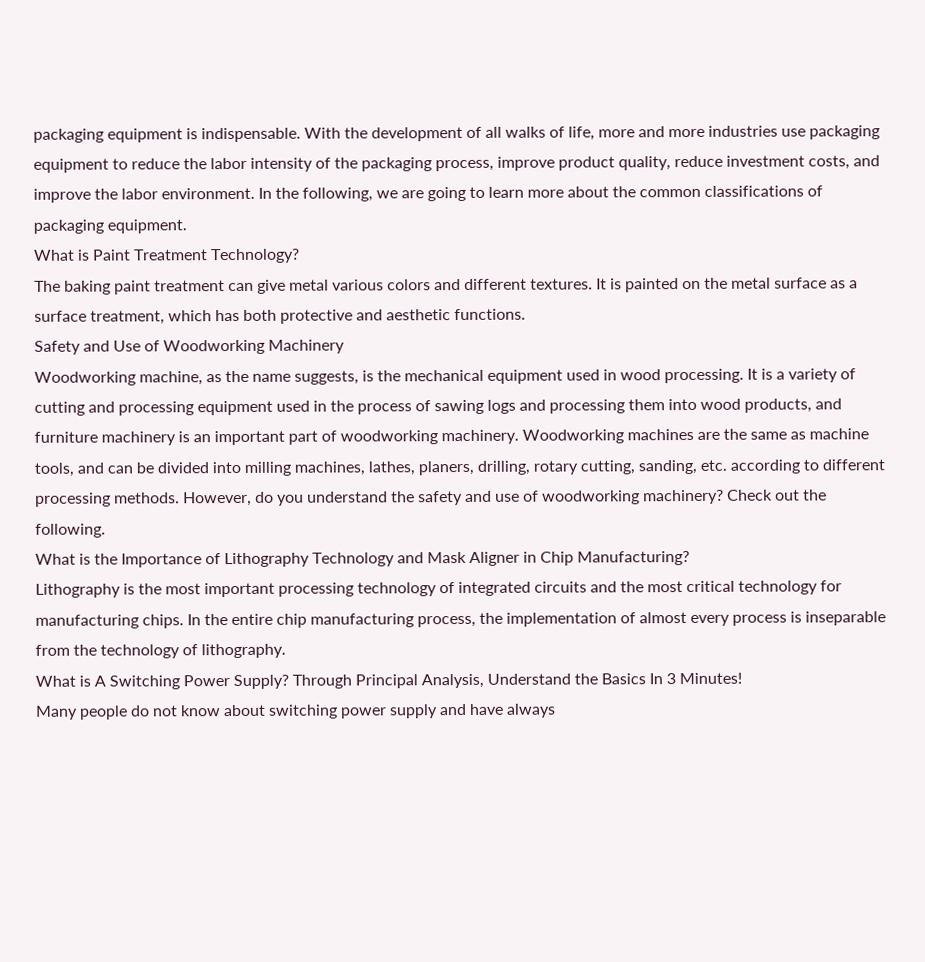packaging equipment is indispensable. With the development of all walks of life, more and more industries use packaging equipment to reduce the labor intensity of the packaging process, improve product quality, reduce investment costs, and improve the labor environment. In the following, we are going to learn more about the common classifications of packaging equipment.
What is Paint Treatment Technology?
The baking paint treatment can give metal various colors and different textures. It is painted on the metal surface as a surface treatment, which has both protective and aesthetic functions.
Safety and Use of Woodworking Machinery
Woodworking machine, as the name suggests, is the mechanical equipment used in wood processing. It is a variety of cutting and processing equipment used in the process of sawing logs and processing them into wood products, and furniture machinery is an important part of woodworking machinery. Woodworking machines are the same as machine tools, and can be divided into milling machines, lathes, planers, drilling, rotary cutting, sanding, etc. according to different processing methods. However, do you understand the safety and use of woodworking machinery? Check out the following.
What is the Importance of Lithography Technology and Mask Aligner in Chip Manufacturing?
Lithography is the most important processing technology of integrated circuits and the most critical technology for manufacturing chips. In the entire chip manufacturing process, the implementation of almost every process is inseparable from the technology of lithography.
What is A Switching Power Supply? Through Principal Analysis, Understand the Basics In 3 Minutes!
Many people do not know about switching power supply and have always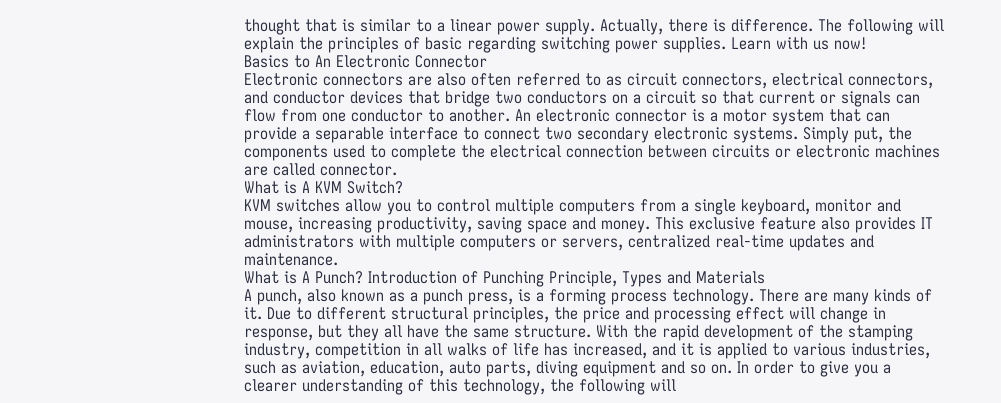thought that is similar to a linear power supply. Actually, there is difference. The following will explain the principles of basic regarding switching power supplies. Learn with us now!
Basics to An Electronic Connector
Electronic connectors are also often referred to as circuit connectors, electrical connectors, and conductor devices that bridge two conductors on a circuit so that current or signals can flow from one conductor to another. An electronic connector is a motor system that can provide a separable interface to connect two secondary electronic systems. Simply put, the components used to complete the electrical connection between circuits or electronic machines are called connector.
What is A KVM Switch?
KVM switches allow you to control multiple computers from a single keyboard, monitor and mouse, increasing productivity, saving space and money. This exclusive feature also provides IT administrators with multiple computers or servers, centralized real-time updates and maintenance.
What is A Punch? Introduction of Punching Principle, Types and Materials
A punch, also known as a punch press, is a forming process technology. There are many kinds of it. Due to different structural principles, the price and processing effect will change in response, but they all have the same structure. With the rapid development of the stamping industry, competition in all walks of life has increased, and it is applied to various industries, such as aviation, education, auto parts, diving equipment and so on. In order to give you a clearer understanding of this technology, the following will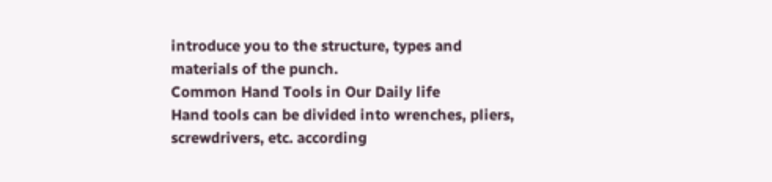introduce you to the structure, types and materials of the punch.
Common Hand Tools in Our Daily life
Hand tools can be divided into wrenches, pliers, screwdrivers, etc. according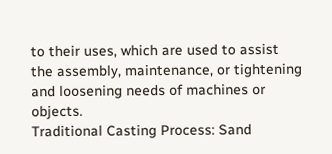to their uses, which are used to assist the assembly, maintenance, or tightening and loosening needs of machines or objects.
Traditional Casting Process: Sand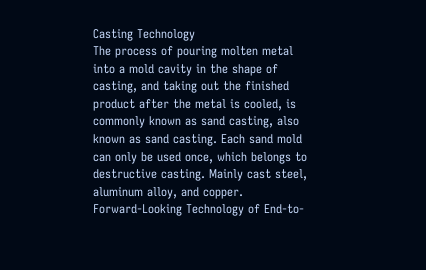Casting Technology
The process of pouring molten metal into a mold cavity in the shape of casting, and taking out the finished product after the metal is cooled, is commonly known as sand casting, also known as sand casting. Each sand mold can only be used once, which belongs to destructive casting. Mainly cast steel, aluminum alloy, and copper.
Forward-Looking Technology of End-to-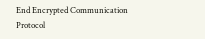End Encrypted Communication Protocol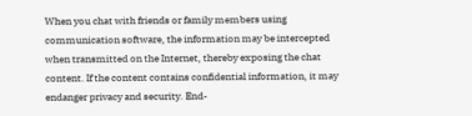When you chat with friends or family members using communication software, the information may be intercepted when transmitted on the Internet, thereby exposing the chat content. If the content contains confidential information, it may endanger privacy and security. End-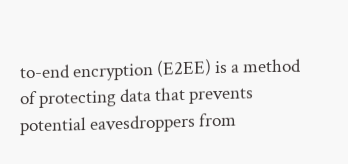to-end encryption (E2EE) is a method of protecting data that prevents potential eavesdroppers from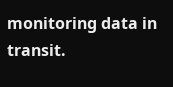monitoring data in transit.